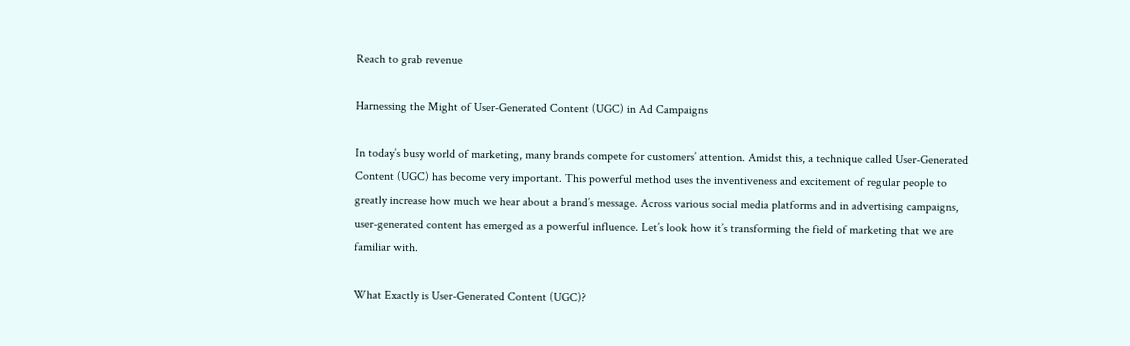Reach to grab revenue

Harnessing the Might of User-Generated Content (UGC) in Ad Campaigns

In today’s busy world of marketing, many brands compete for customers’ attention. Amidst this, a technique called User-Generated Content (UGC) has become very important. This powerful method uses the inventiveness and excitement of regular people to greatly increase how much we hear about a brand’s message. Across various social media platforms and in advertising campaigns, user-generated content has emerged as a powerful influence. Let’s look how it’s transforming the field of marketing that we are familiar with.

What Exactly is User-Generated Content (UGC)?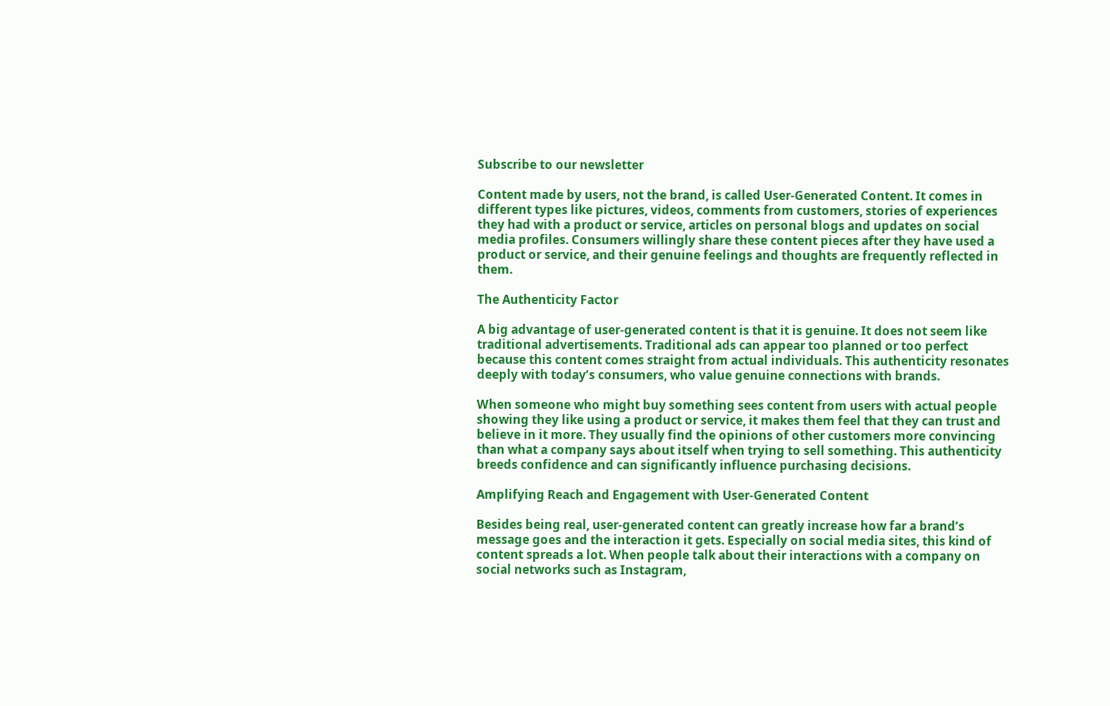Subscribe to our newsletter

Content made by users, not the brand, is called User-Generated Content. It comes in different types like pictures, videos, comments from customers, stories of experiences they had with a product or service, articles on personal blogs and updates on social media profiles. Consumers willingly share these content pieces after they have used a product or service, and their genuine feelings and thoughts are frequently reflected in them.

The Authenticity Factor

A big advantage of user-generated content is that it is genuine. It does not seem like traditional advertisements. Traditional ads can appear too planned or too perfect because this content comes straight from actual individuals. This authenticity resonates deeply with today’s consumers, who value genuine connections with brands.

When someone who might buy something sees content from users with actual people showing they like using a product or service, it makes them feel that they can trust and believe in it more. They usually find the opinions of other customers more convincing than what a company says about itself when trying to sell something. This authenticity breeds confidence and can significantly influence purchasing decisions.

Amplifying Reach and Engagement with User-Generated Content

Besides being real, user-generated content can greatly increase how far a brand’s message goes and the interaction it gets. Especially on social media sites, this kind of content spreads a lot. When people talk about their interactions with a company on social networks such as Instagram,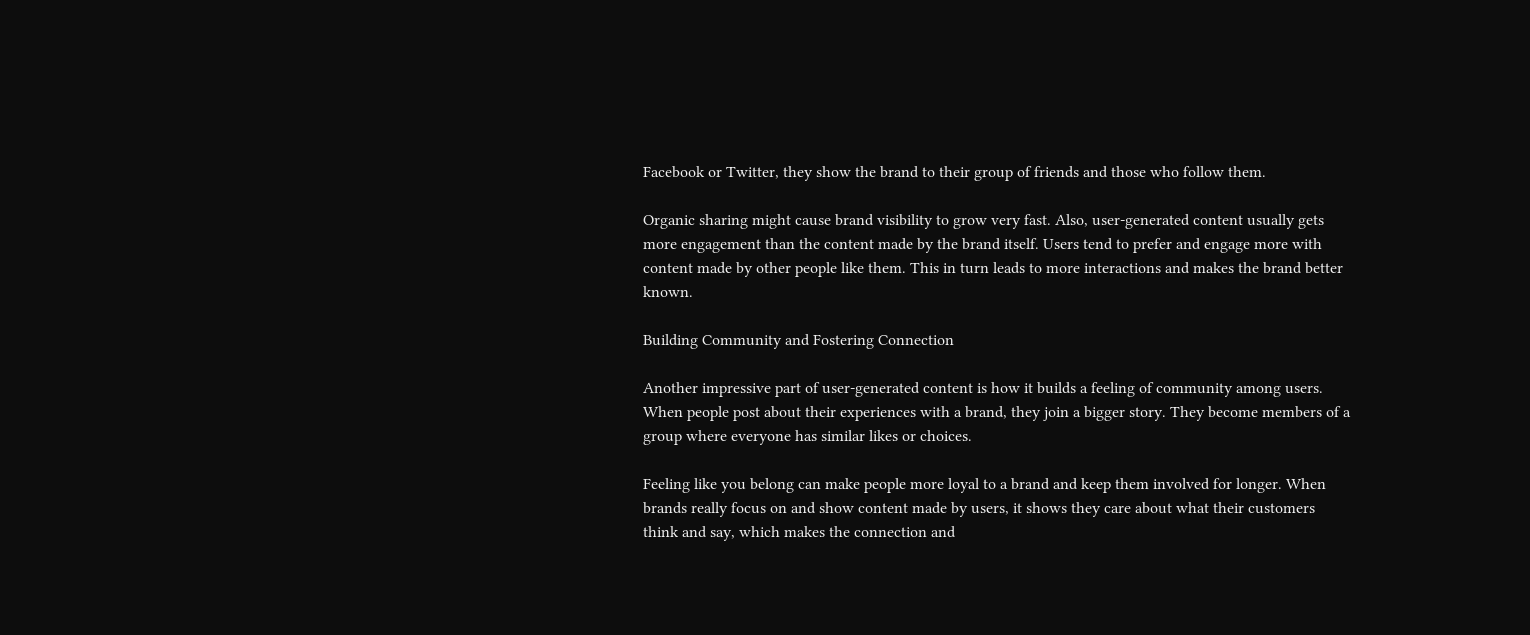Facebook or Twitter, they show the brand to their group of friends and those who follow them.

Organic sharing might cause brand visibility to grow very fast. Also, user-generated content usually gets more engagement than the content made by the brand itself. Users tend to prefer and engage more with content made by other people like them. This in turn leads to more interactions and makes the brand better known.

Building Community and Fostering Connection

Another impressive part of user-generated content is how it builds a feeling of community among users. When people post about their experiences with a brand, they join a bigger story. They become members of a group where everyone has similar likes or choices.

Feeling like you belong can make people more loyal to a brand and keep them involved for longer. When brands really focus on and show content made by users, it shows they care about what their customers think and say, which makes the connection and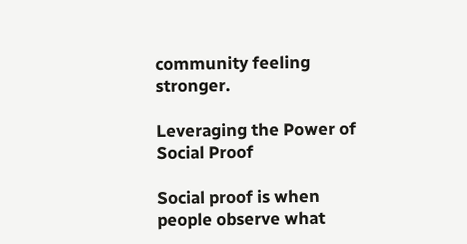community feeling stronger.

Leveraging the Power of Social Proof

Social proof is when people observe what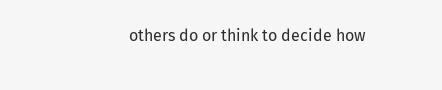others do or think to decide how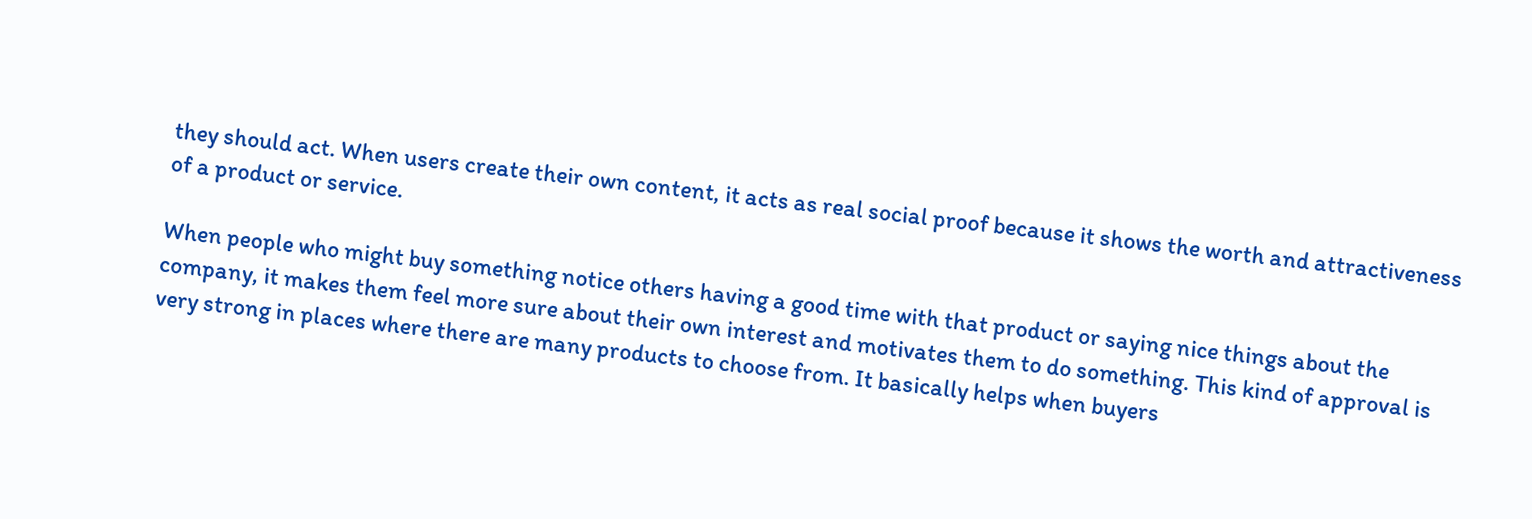they should act. When users create their own content, it acts as real social proof because it shows the worth and attractiveness of a product or service.

When people who might buy something notice others having a good time with that product or saying nice things about the company, it makes them feel more sure about their own interest and motivates them to do something. This kind of approval is very strong in places where there are many products to choose from. It basically helps when buyers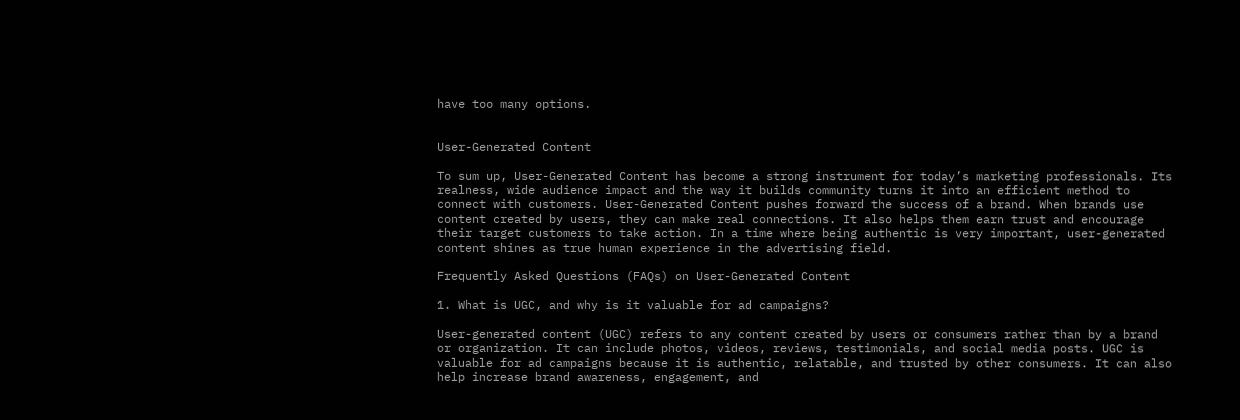have too many options.


User-Generated Content

To sum up, User-Generated Content has become a strong instrument for today’s marketing professionals. Its realness, wide audience impact and the way it builds community turns it into an efficient method to connect with customers. User-Generated Content pushes forward the success of a brand. When brands use content created by users, they can make real connections. It also helps them earn trust and encourage their target customers to take action. In a time where being authentic is very important, user-generated content shines as true human experience in the advertising field.

Frequently Asked Questions (FAQs) on User-Generated Content

1. What is UGC, and why is it valuable for ad campaigns?

User-generated content (UGC) refers to any content created by users or consumers rather than by a brand or organization. It can include photos, videos, reviews, testimonials, and social media posts. UGC is valuable for ad campaigns because it is authentic, relatable, and trusted by other consumers. It can also help increase brand awareness, engagement, and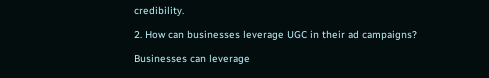credibility.

2. How can businesses leverage UGC in their ad campaigns?

Businesses can leverage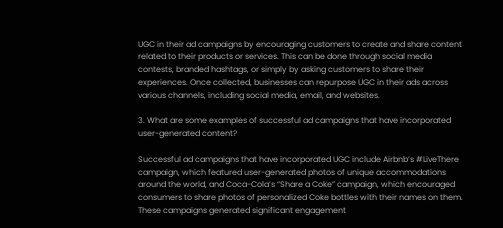UGC in their ad campaigns by encouraging customers to create and share content related to their products or services. This can be done through social media contests, branded hashtags, or simply by asking customers to share their experiences. Once collected, businesses can repurpose UGC in their ads across various channels, including social media, email, and websites.

3. What are some examples of successful ad campaigns that have incorporated user-generated content?

Successful ad campaigns that have incorporated UGC include Airbnb’s #LiveThere campaign, which featured user-generated photos of unique accommodations around the world, and Coca-Cola’s “Share a Coke” campaign, which encouraged consumers to share photos of personalized Coke bottles with their names on them. These campaigns generated significant engagement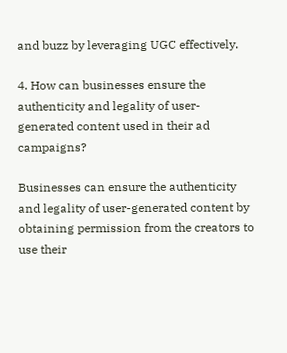and buzz by leveraging UGC effectively.

4. How can businesses ensure the authenticity and legality of user-generated content used in their ad campaigns?

Businesses can ensure the authenticity and legality of user-generated content by obtaining permission from the creators to use their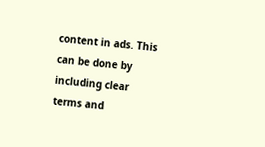content in ads. This can be done by including clear terms and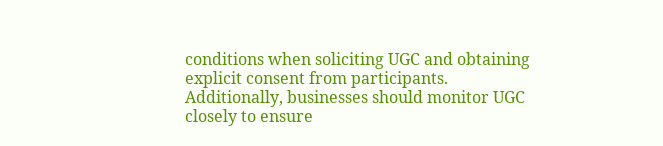conditions when soliciting UGC and obtaining explicit consent from participants. Additionally, businesses should monitor UGC closely to ensure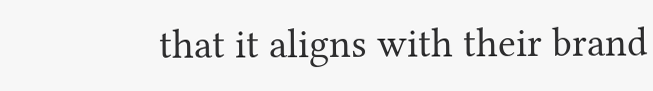that it aligns with their brand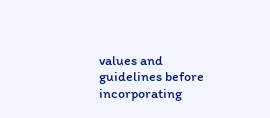values and guidelines before incorporating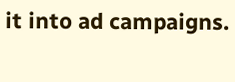it into ad campaigns.